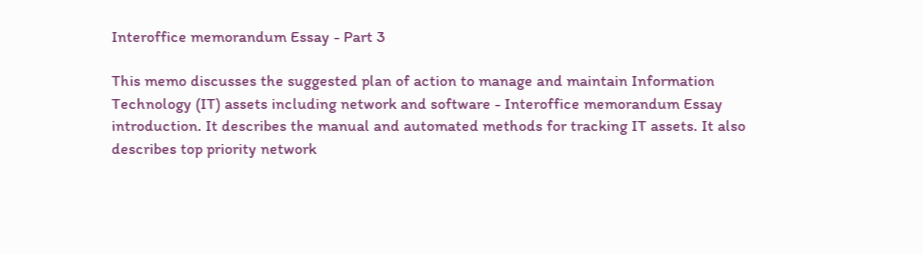Interoffice memorandum Essay - Part 3

This memo discusses the suggested plan of action to manage and maintain Information Technology (IT) assets including network and software - Interoffice memorandum Essay introduction. It describes the manual and automated methods for tracking IT assets. It also describes top priority network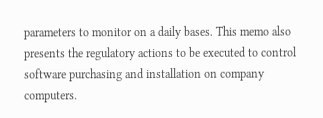parameters to monitor on a daily bases. This memo also presents the regulatory actions to be executed to control software purchasing and installation on company computers.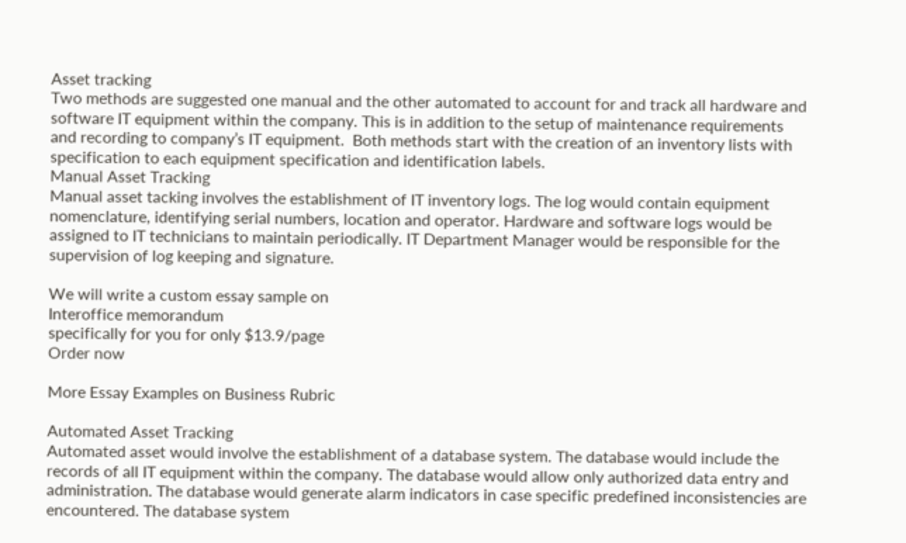Asset tracking
Two methods are suggested one manual and the other automated to account for and track all hardware and software IT equipment within the company. This is in addition to the setup of maintenance requirements and recording to company’s IT equipment.  Both methods start with the creation of an inventory lists with specification to each equipment specification and identification labels.
Manual Asset Tracking
Manual asset tacking involves the establishment of IT inventory logs. The log would contain equipment nomenclature, identifying serial numbers, location and operator. Hardware and software logs would be assigned to IT technicians to maintain periodically. IT Department Manager would be responsible for the supervision of log keeping and signature.

We will write a custom essay sample on
Interoffice memorandum
specifically for you for only $13.9/page
Order now

More Essay Examples on Business Rubric

Automated Asset Tracking
Automated asset would involve the establishment of a database system. The database would include the records of all IT equipment within the company. The database would allow only authorized data entry and administration. The database would generate alarm indicators in case specific predefined inconsistencies are encountered. The database system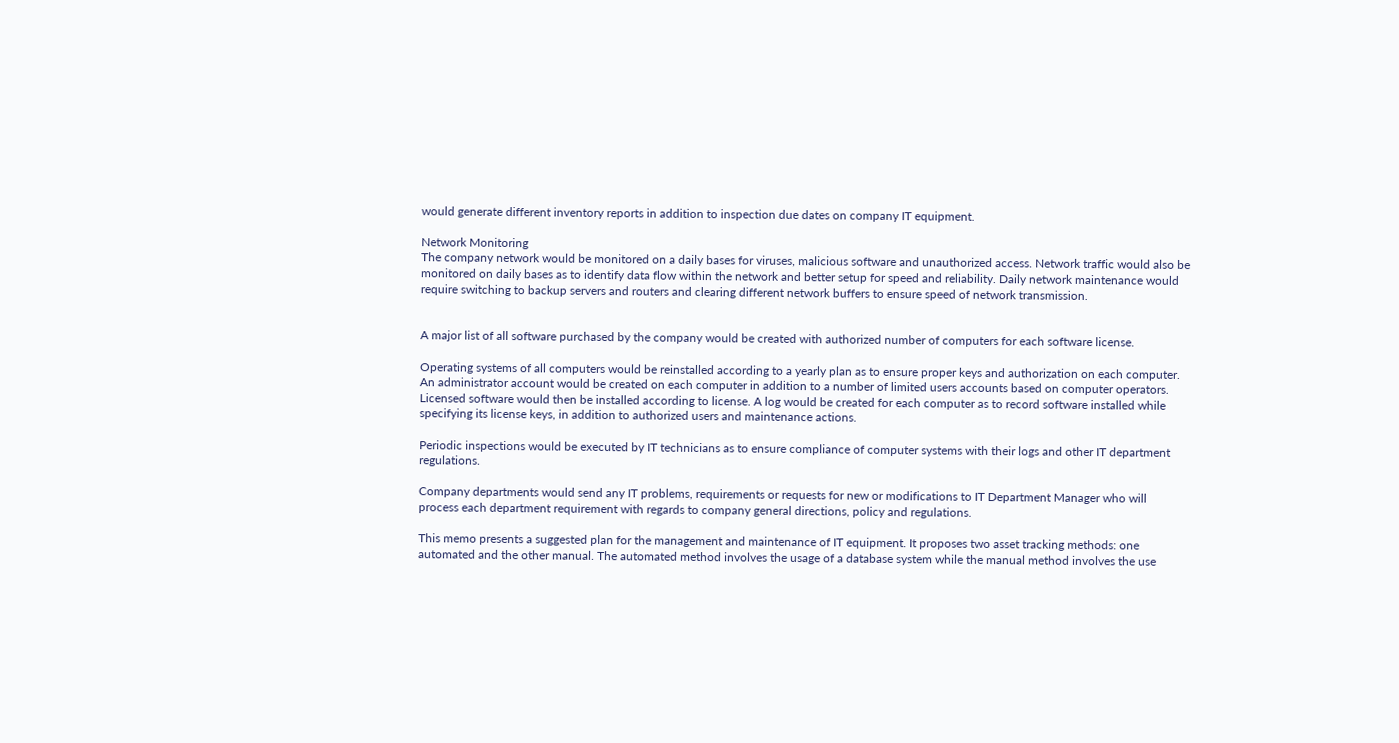would generate different inventory reports in addition to inspection due dates on company IT equipment.

Network Monitoring
The company network would be monitored on a daily bases for viruses, malicious software and unauthorized access. Network traffic would also be monitored on daily bases as to identify data flow within the network and better setup for speed and reliability. Daily network maintenance would require switching to backup servers and routers and clearing different network buffers to ensure speed of network transmission.


A major list of all software purchased by the company would be created with authorized number of computers for each software license.

Operating systems of all computers would be reinstalled according to a yearly plan as to ensure proper keys and authorization on each computer. An administrator account would be created on each computer in addition to a number of limited users accounts based on computer operators. Licensed software would then be installed according to license. A log would be created for each computer as to record software installed while specifying its license keys, in addition to authorized users and maintenance actions.

Periodic inspections would be executed by IT technicians as to ensure compliance of computer systems with their logs and other IT department regulations.

Company departments would send any IT problems, requirements or requests for new or modifications to IT Department Manager who will process each department requirement with regards to company general directions, policy and regulations.

This memo presents a suggested plan for the management and maintenance of IT equipment. It proposes two asset tracking methods: one automated and the other manual. The automated method involves the usage of a database system while the manual method involves the use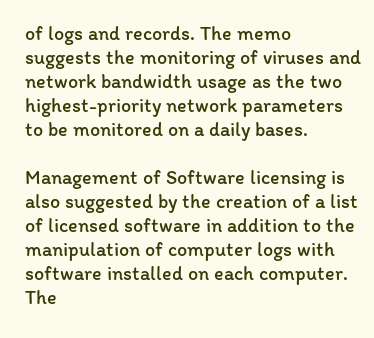of logs and records. The memo suggests the monitoring of viruses and network bandwidth usage as the two highest-priority network parameters to be monitored on a daily bases.

Management of Software licensing is also suggested by the creation of a list of licensed software in addition to the manipulation of computer logs with software installed on each computer. The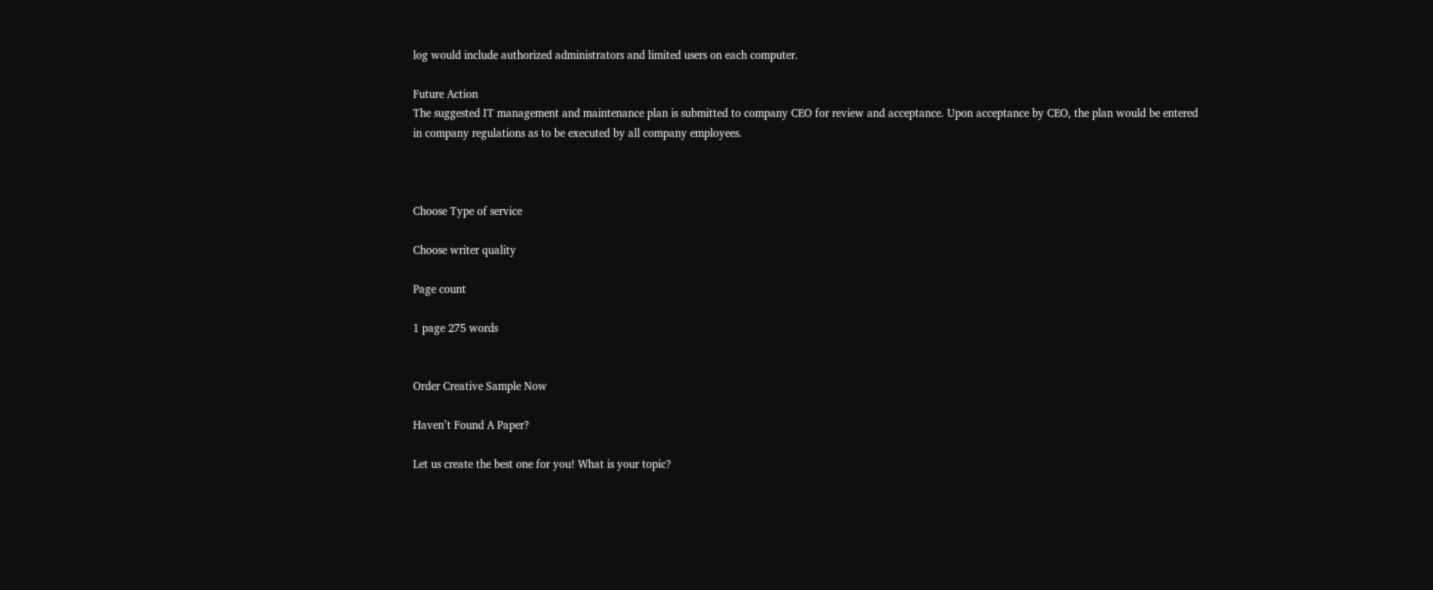log would include authorized administrators and limited users on each computer.

Future Action
The suggested IT management and maintenance plan is submitted to company CEO for review and acceptance. Upon acceptance by CEO, the plan would be entered in company regulations as to be executed by all company employees.



Choose Type of service

Choose writer quality

Page count

1 page 275 words


Order Creative Sample Now

Haven’t Found A Paper?

Let us create the best one for you! What is your topic?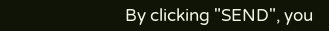By clicking "SEND", you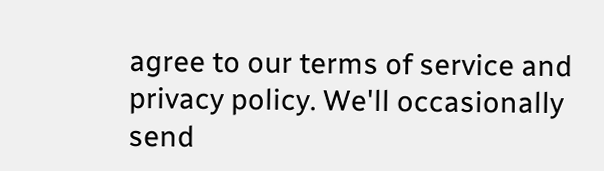agree to our terms of service and privacy policy. We'll occasionally send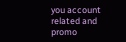you account related and promo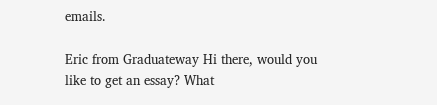emails.

Eric from Graduateway Hi there, would you like to get an essay? What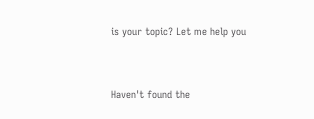is your topic? Let me help you


Haven't found the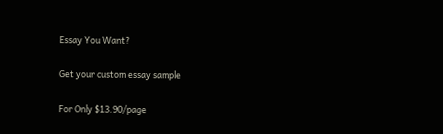Essay You Want?

Get your custom essay sample

For Only $13.90/page